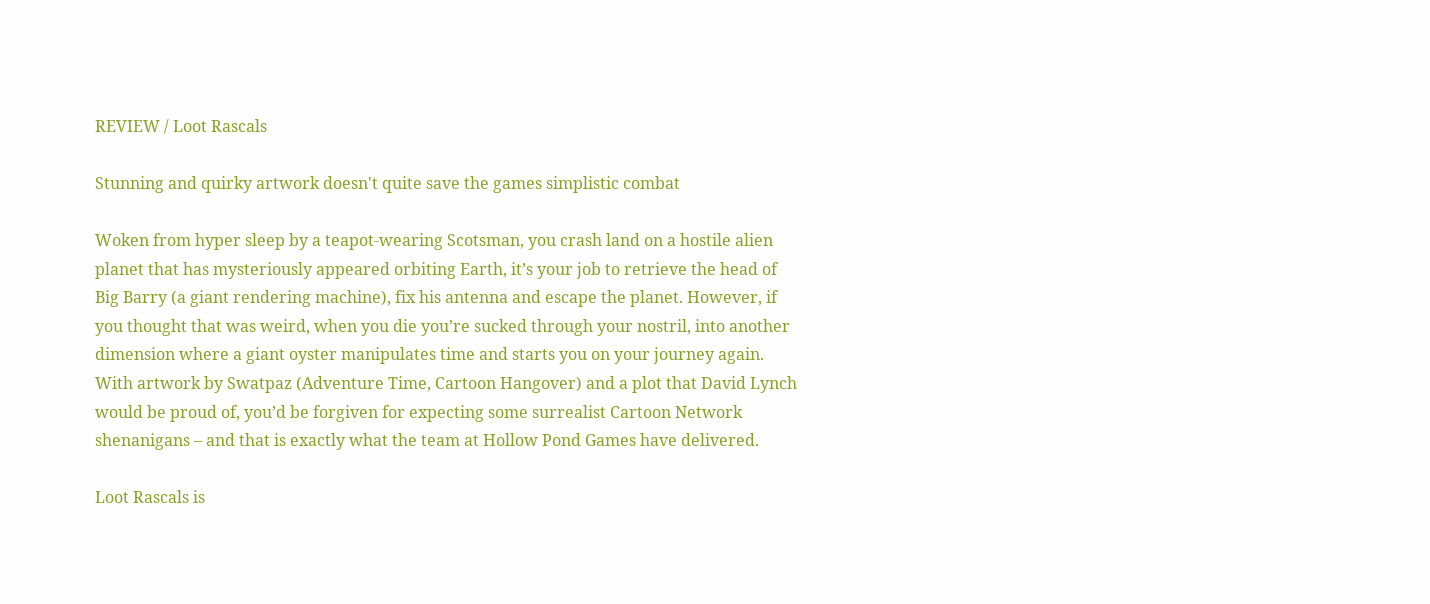REVIEW / Loot Rascals

Stunning and quirky artwork doesn't quite save the games simplistic combat

Woken from hyper sleep by a teapot-wearing Scotsman, you crash land on a hostile alien planet that has mysteriously appeared orbiting Earth, it’s your job to retrieve the head of Big Barry (a giant rendering machine), fix his antenna and escape the planet. However, if you thought that was weird, when you die you’re sucked through your nostril, into another dimension where a giant oyster manipulates time and starts you on your journey again. With artwork by Swatpaz (Adventure Time, Cartoon Hangover) and a plot that David Lynch would be proud of, you’d be forgiven for expecting some surrealist Cartoon Network shenanigans – and that is exactly what the team at Hollow Pond Games have delivered.

Loot Rascals is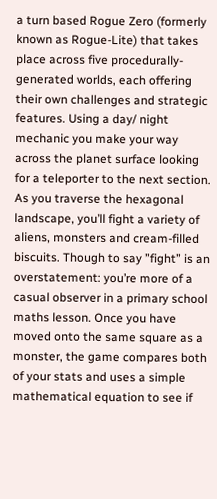a turn based Rogue Zero (formerly known as Rogue-Lite) that takes place across five procedurally-generated worlds, each offering their own challenges and strategic features. Using a day/ night mechanic you make your way across the planet surface looking for a teleporter to the next section. As you traverse the hexagonal landscape, you’ll fight a variety of aliens, monsters and cream-filled biscuits. Though to say ”fight” is an overstatement: you’re more of a casual observer in a primary school maths lesson. Once you have moved onto the same square as a monster, the game compares both of your stats and uses a simple mathematical equation to see if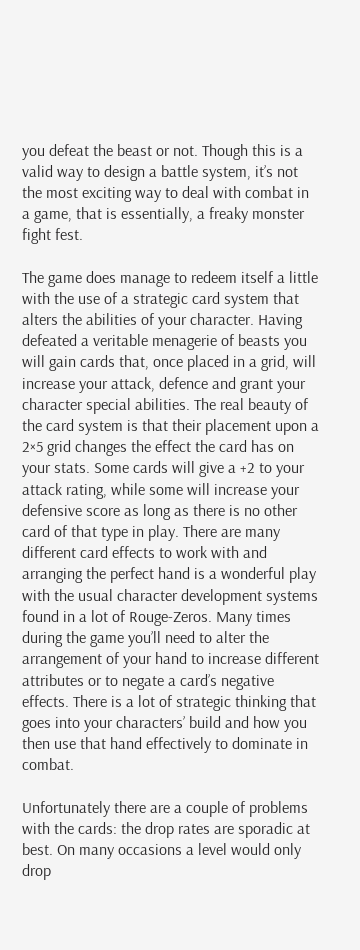you defeat the beast or not. Though this is a valid way to design a battle system, it’s not the most exciting way to deal with combat in a game, that is essentially, a freaky monster fight fest.

The game does manage to redeem itself a little with the use of a strategic card system that alters the abilities of your character. Having defeated a veritable menagerie of beasts you will gain cards that, once placed in a grid, will increase your attack, defence and grant your character special abilities. The real beauty of the card system is that their placement upon a 2×5 grid changes the effect the card has on your stats. Some cards will give a +2 to your attack rating, while some will increase your defensive score as long as there is no other card of that type in play. There are many different card effects to work with and arranging the perfect hand is a wonderful play with the usual character development systems found in a lot of Rouge-Zeros. Many times during the game you’ll need to alter the arrangement of your hand to increase different attributes or to negate a card’s negative effects. There is a lot of strategic thinking that goes into your characters’ build and how you then use that hand effectively to dominate in combat.

Unfortunately there are a couple of problems with the cards: the drop rates are sporadic at best. On many occasions a level would only drop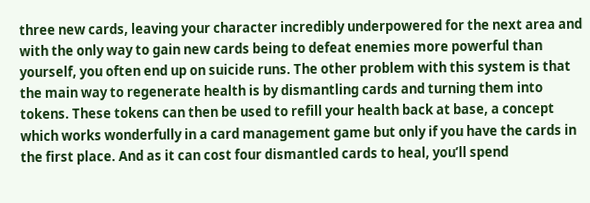three new cards, leaving your character incredibly underpowered for the next area and with the only way to gain new cards being to defeat enemies more powerful than yourself, you often end up on suicide runs. The other problem with this system is that the main way to regenerate health is by dismantling cards and turning them into tokens. These tokens can then be used to refill your health back at base, a concept which works wonderfully in a card management game but only if you have the cards in the first place. And as it can cost four dismantled cards to heal, you’ll spend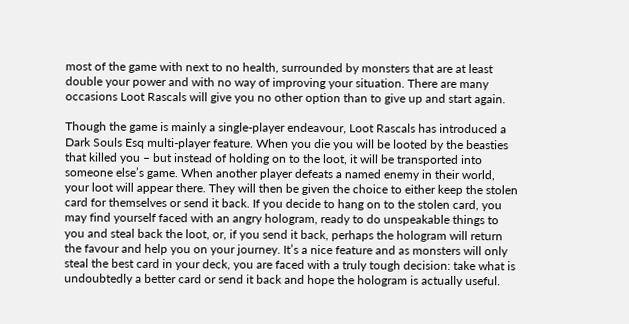most of the game with next to no health, surrounded by monsters that are at least double your power and with no way of improving your situation. There are many occasions Loot Rascals will give you no other option than to give up and start again.

Though the game is mainly a single-player endeavour, Loot Rascals has introduced a Dark Souls Esq multi-player feature. When you die you will be looted by the beasties that killed you – but instead of holding on to the loot, it will be transported into someone else’s game. When another player defeats a named enemy in their world, your loot will appear there. They will then be given the choice to either keep the stolen card for themselves or send it back. If you decide to hang on to the stolen card, you may find yourself faced with an angry hologram, ready to do unspeakable things to you and steal back the loot, or, if you send it back, perhaps the hologram will return the favour and help you on your journey. It’s a nice feature and as monsters will only steal the best card in your deck, you are faced with a truly tough decision: take what is undoubtedly a better card or send it back and hope the hologram is actually useful.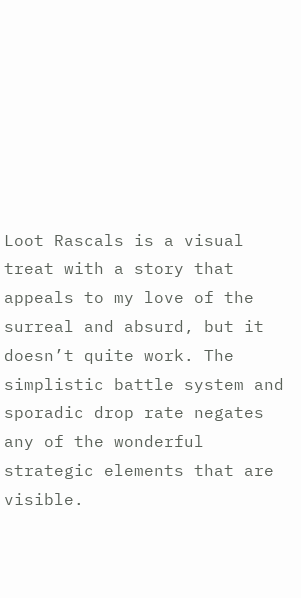Loot Rascals is a visual treat with a story that appeals to my love of the surreal and absurd, but it doesn’t quite work. The simplistic battle system and sporadic drop rate negates any of the wonderful strategic elements that are visible.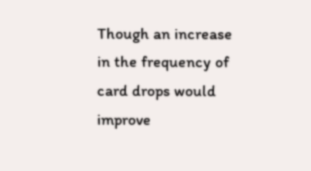Though an increase in the frequency of card drops would improve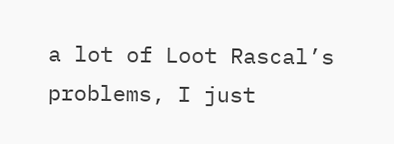a lot of Loot Rascal’s problems, I just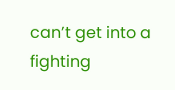can’t get into a fighting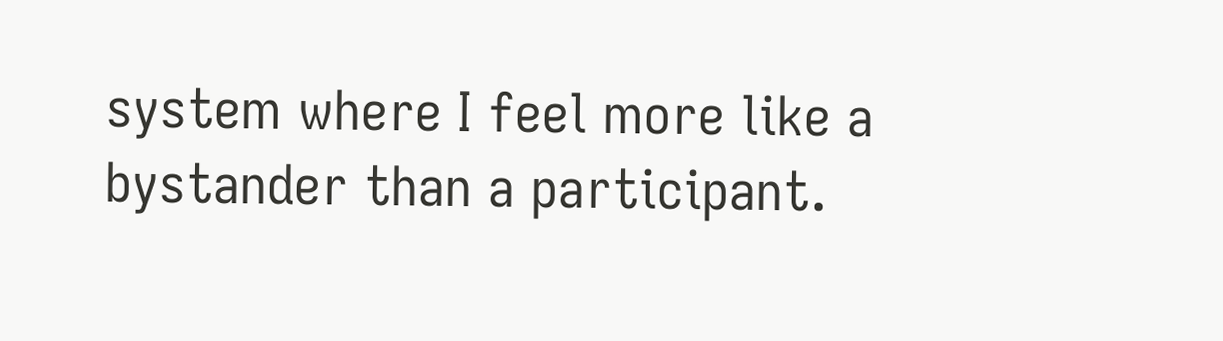system where I feel more like a bystander than a participant.